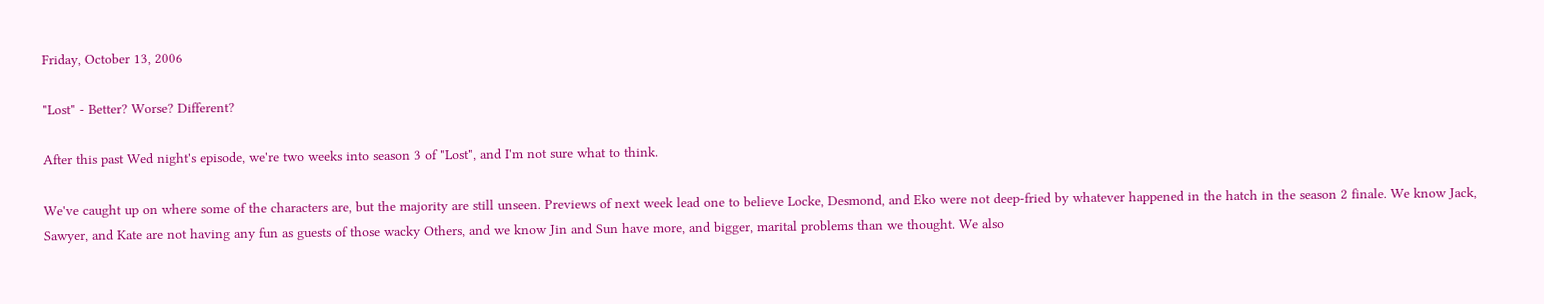Friday, October 13, 2006

"Lost" - Better? Worse? Different?

After this past Wed night's episode, we're two weeks into season 3 of "Lost", and I'm not sure what to think.

We've caught up on where some of the characters are, but the majority are still unseen. Previews of next week lead one to believe Locke, Desmond, and Eko were not deep-fried by whatever happened in the hatch in the season 2 finale. We know Jack, Sawyer, and Kate are not having any fun as guests of those wacky Others, and we know Jin and Sun have more, and bigger, marital problems than we thought. We also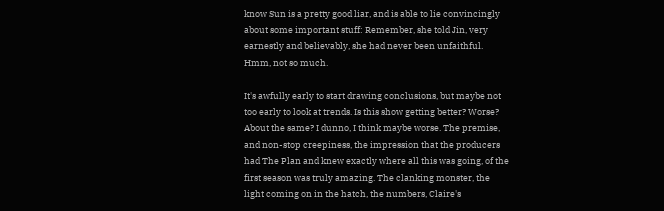know Sun is a pretty good liar, and is able to lie convincingly about some important stuff: Remember, she told Jin, very earnestly and believably, she had never been unfaithful. Hmm, not so much.

It's awfully early to start drawing conclusions, but maybe not too early to look at trends. Is this show getting better? Worse? About the same? I dunno, I think maybe worse. The premise, and non-stop creepiness, the impression that the producers had The Plan and knew exactly where all this was going, of the first season was truly amazing. The clanking monster, the light coming on in the hatch, the numbers, Claire's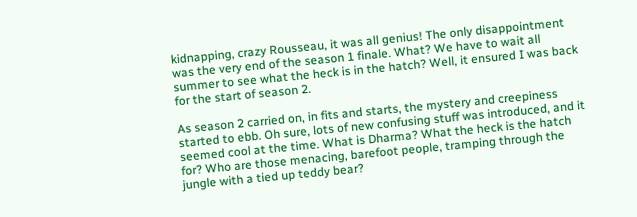kidnapping, crazy Rousseau, it was all genius! The only disappointment was the very end of the season 1 finale. What? We have to wait all summer to see what the heck is in the hatch? Well, it ensured I was back for the start of season 2.

As season 2 carried on, in fits and starts, the mystery and creepiness started to ebb. Oh sure, lots of new confusing stuff was introduced, and it seemed cool at the time. What is Dharma? What the heck is the hatch for? Who are those menacing, barefoot people, tramping through the jungle with a tied up teddy bear?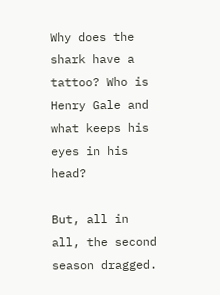Why does the shark have a tattoo? Who is Henry Gale and what keeps his eyes in his head?

But, all in all, the second season dragged.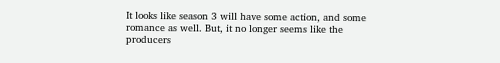It looks like season 3 will have some action, and some romance as well. But, it no longer seems like the producers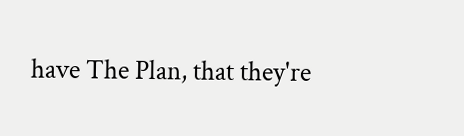have The Plan, that they're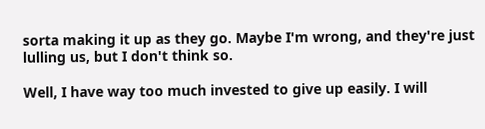sorta making it up as they go. Maybe I'm wrong, and they're just lulling us, but I don't think so.

Well, I have way too much invested to give up easily. I will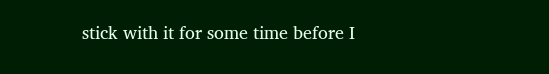stick with it for some time before I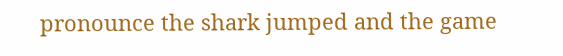pronounce the shark jumped and the game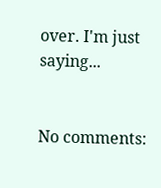over. I'm just saying...


No comments: